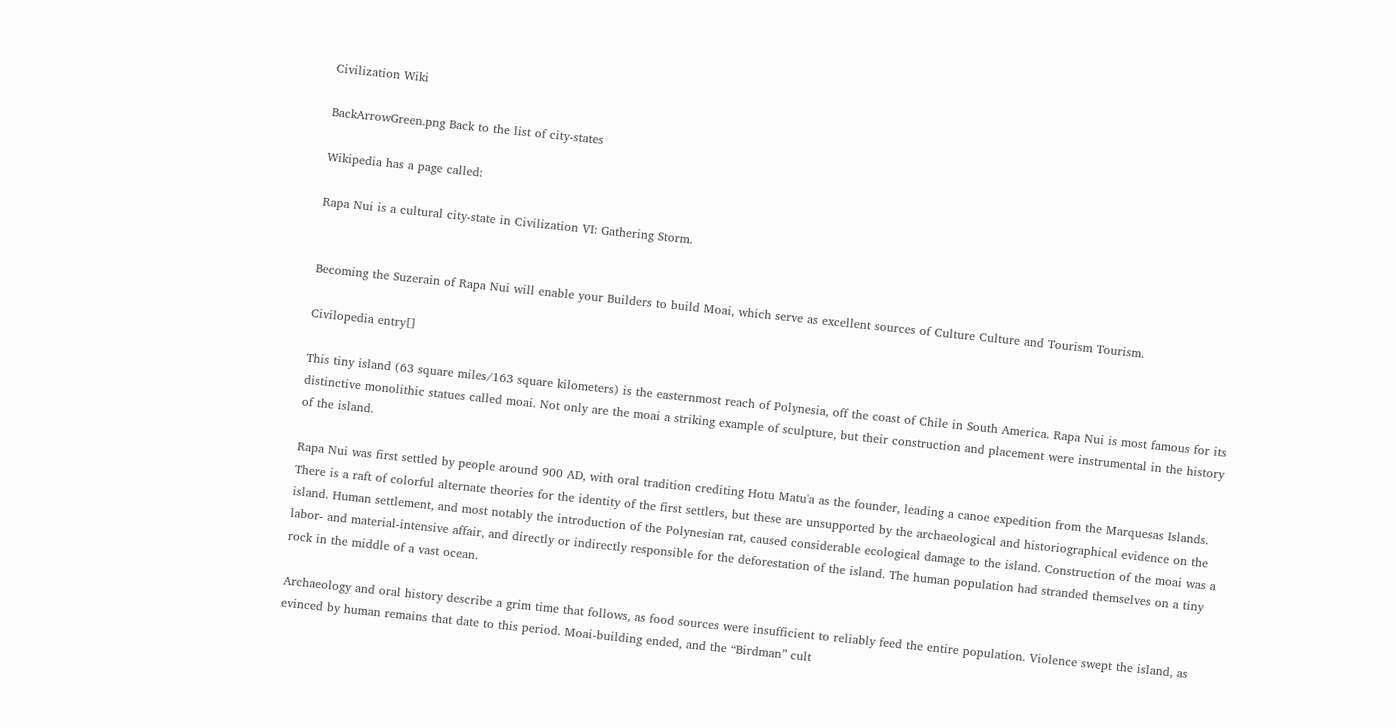Civilization Wiki

BackArrowGreen.png Back to the list of city-states

Wikipedia has a page called:

Rapa Nui is a cultural city-state in Civilization VI: Gathering Storm.


Becoming the Suzerain of Rapa Nui will enable your Builders to build Moai, which serve as excellent sources of Culture Culture and Tourism Tourism.

Civilopedia entry[]

This tiny island (63 square miles/163 square kilometers) is the easternmost reach of Polynesia, off the coast of Chile in South America. Rapa Nui is most famous for its distinctive monolithic statues called moai. Not only are the moai a striking example of sculpture, but their construction and placement were instrumental in the history of the island.

Rapa Nui was first settled by people around 900 AD, with oral tradition crediting Hotu Matu'a as the founder, leading a canoe expedition from the Marquesas Islands. There is a raft of colorful alternate theories for the identity of the first settlers, but these are unsupported by the archaeological and historiographical evidence on the island. Human settlement, and most notably the introduction of the Polynesian rat, caused considerable ecological damage to the island. Construction of the moai was a labor- and material-intensive affair, and directly or indirectly responsible for the deforestation of the island. The human population had stranded themselves on a tiny rock in the middle of a vast ocean.

Archaeology and oral history describe a grim time that follows, as food sources were insufficient to reliably feed the entire population. Violence swept the island, as evinced by human remains that date to this period. Moai-building ended, and the “Birdman” cult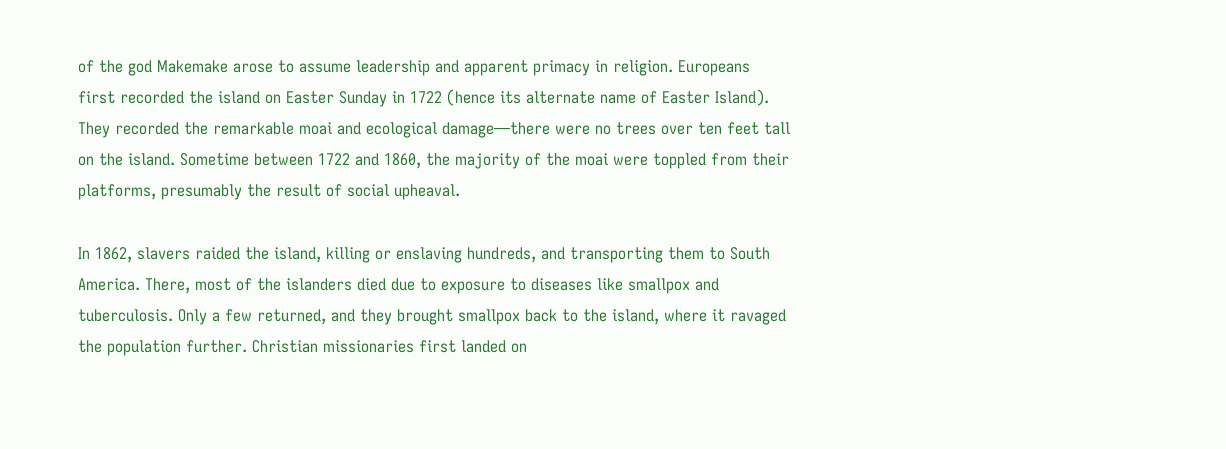of the god Makemake arose to assume leadership and apparent primacy in religion. Europeans first recorded the island on Easter Sunday in 1722 (hence its alternate name of Easter Island). They recorded the remarkable moai and ecological damage—there were no trees over ten feet tall on the island. Sometime between 1722 and 1860, the majority of the moai were toppled from their platforms, presumably the result of social upheaval.

In 1862, slavers raided the island, killing or enslaving hundreds, and transporting them to South America. There, most of the islanders died due to exposure to diseases like smallpox and tuberculosis. Only a few returned, and they brought smallpox back to the island, where it ravaged the population further. Christian missionaries first landed on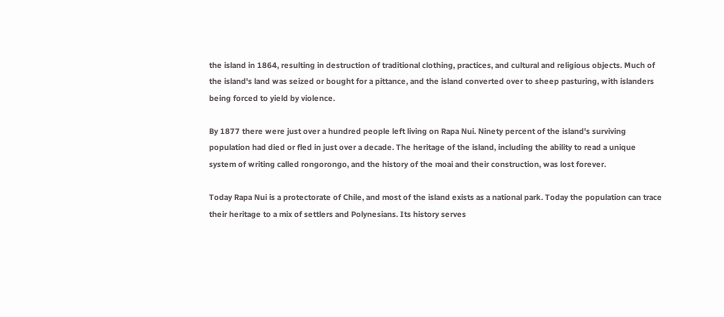the island in 1864, resulting in destruction of traditional clothing, practices, and cultural and religious objects. Much of the island's land was seized or bought for a pittance, and the island converted over to sheep pasturing, with islanders being forced to yield by violence.

By 1877 there were just over a hundred people left living on Rapa Nui. Ninety percent of the island's surviving population had died or fled in just over a decade. The heritage of the island, including the ability to read a unique system of writing called rongorongo, and the history of the moai and their construction, was lost forever.

Today Rapa Nui is a protectorate of Chile, and most of the island exists as a national park. Today the population can trace their heritage to a mix of settlers and Polynesians. Its history serves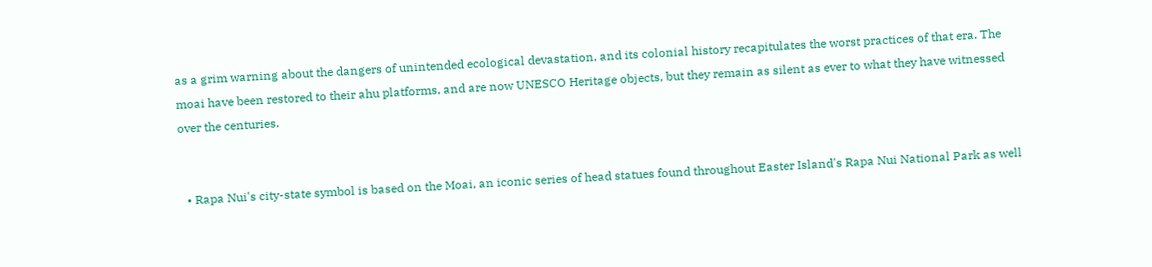as a grim warning about the dangers of unintended ecological devastation, and its colonial history recapitulates the worst practices of that era. The moai have been restored to their ahu platforms, and are now UNESCO Heritage objects, but they remain as silent as ever to what they have witnessed over the centuries.


  • Rapa Nui's city-state symbol is based on the Moai, an iconic series of head statues found throughout Easter Island's Rapa Nui National Park as well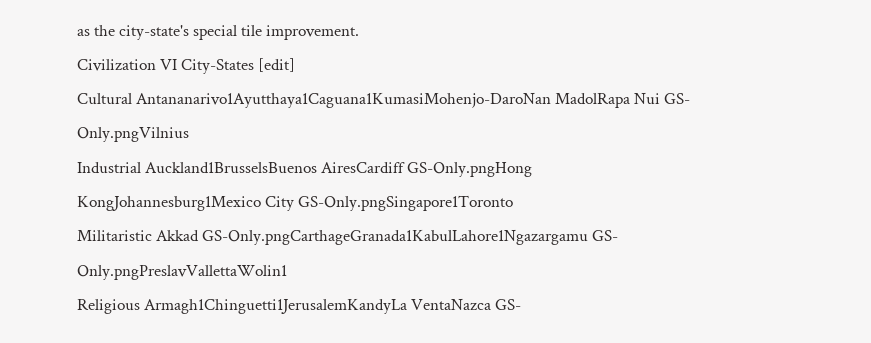as the city-state's special tile improvement.
Civilization VI City-States [edit]
Cultural Antananarivo1Ayutthaya1Caguana1KumasiMohenjo-DaroNan MadolRapa Nui GS-Only.pngVilnius
Industrial Auckland1BrusselsBuenos AiresCardiff GS-Only.pngHong KongJohannesburg1Mexico City GS-Only.pngSingapore1Toronto
Militaristic Akkad GS-Only.pngCarthageGranada1KabulLahore1Ngazargamu GS-Only.pngPreslavVallettaWolin1
Religious Armagh1Chinguetti1JerusalemKandyLa VentaNazca GS-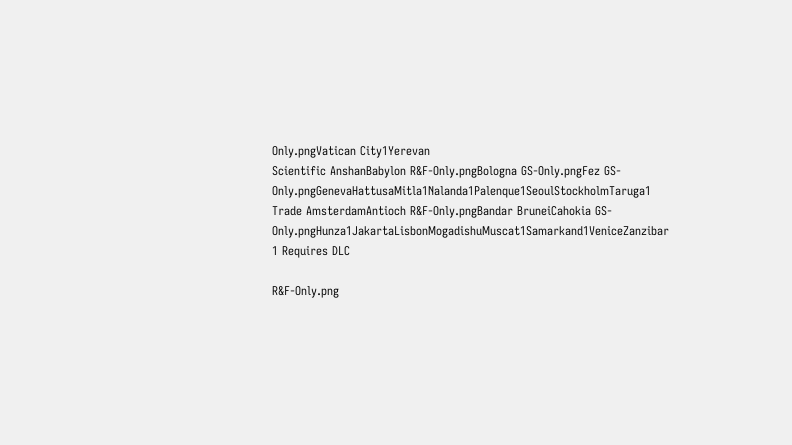Only.pngVatican City1Yerevan
Scientific AnshanBabylon R&F-Only.pngBologna GS-Only.pngFez GS-Only.pngGenevaHattusaMitla1Nalanda1Palenque1SeoulStockholmTaruga1
Trade AmsterdamAntioch R&F-Only.pngBandar BruneiCahokia GS-Only.pngHunza1JakartaLisbonMogadishuMuscat1Samarkand1VeniceZanzibar
1 Requires DLC

R&F-Only.png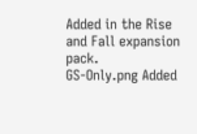Added in the Rise and Fall expansion pack.
GS-Only.png Added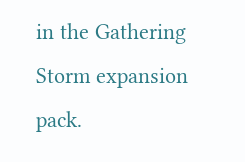in the Gathering Storm expansion pack.